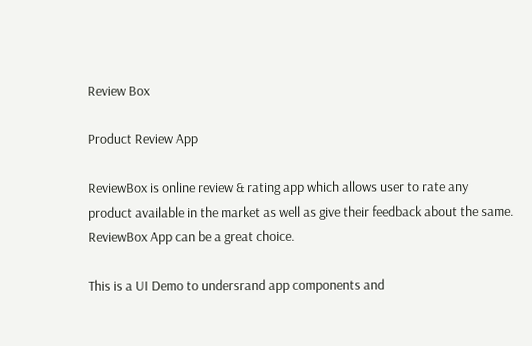Review Box

Product Review App

ReviewBox is online review & rating app which allows user to rate any product available in the market as well as give their feedback about the same. ReviewBox App can be a great choice.

This is a UI Demo to undersrand app components and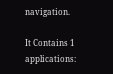navigation.

It Contains 1 applications: